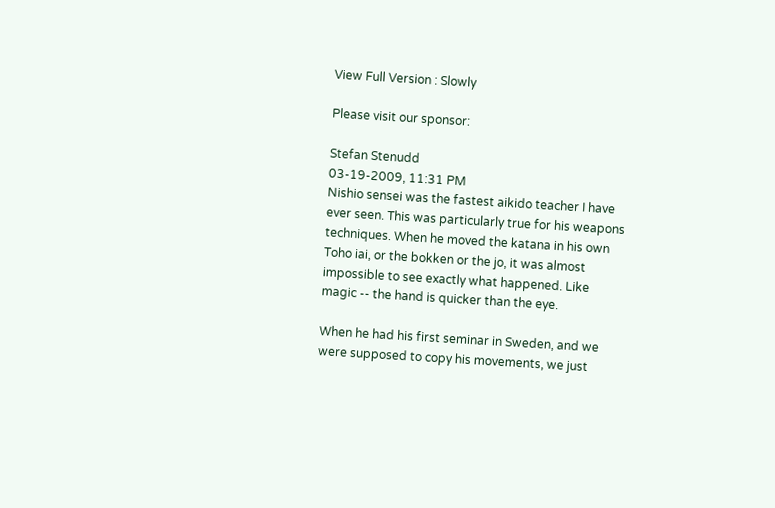View Full Version : Slowly

Please visit our sponsor:

Stefan Stenudd
03-19-2009, 11:31 PM
Nishio sensei was the fastest aikido teacher I have ever seen. This was particularly true for his weapons techniques. When he moved the katana in his own Toho iai, or the bokken or the jo, it was almost impossible to see exactly what happened. Like magic -- the hand is quicker than the eye.

When he had his first seminar in Sweden, and we were supposed to copy his movements, we just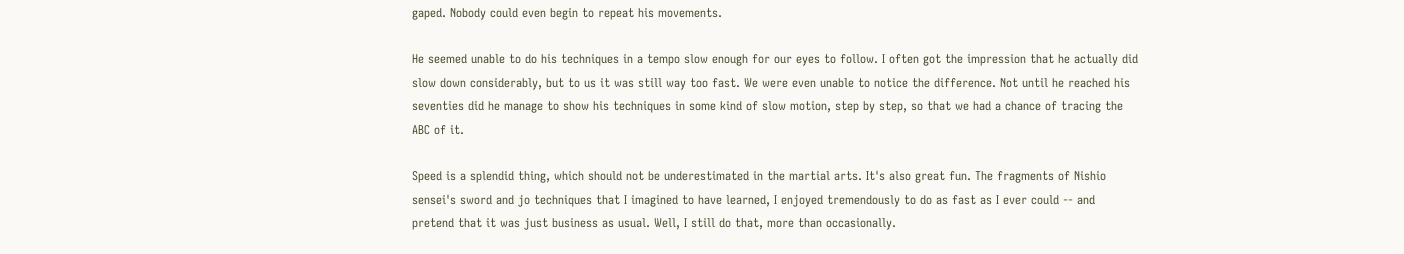gaped. Nobody could even begin to repeat his movements.

He seemed unable to do his techniques in a tempo slow enough for our eyes to follow. I often got the impression that he actually did slow down considerably, but to us it was still way too fast. We were even unable to notice the difference. Not until he reached his seventies did he manage to show his techniques in some kind of slow motion, step by step, so that we had a chance of tracing the ABC of it.

Speed is a splendid thing, which should not be underestimated in the martial arts. It's also great fun. The fragments of Nishio sensei's sword and jo techniques that I imagined to have learned, I enjoyed tremendously to do as fast as I ever could -- and pretend that it was just business as usual. Well, I still do that, more than occasionally.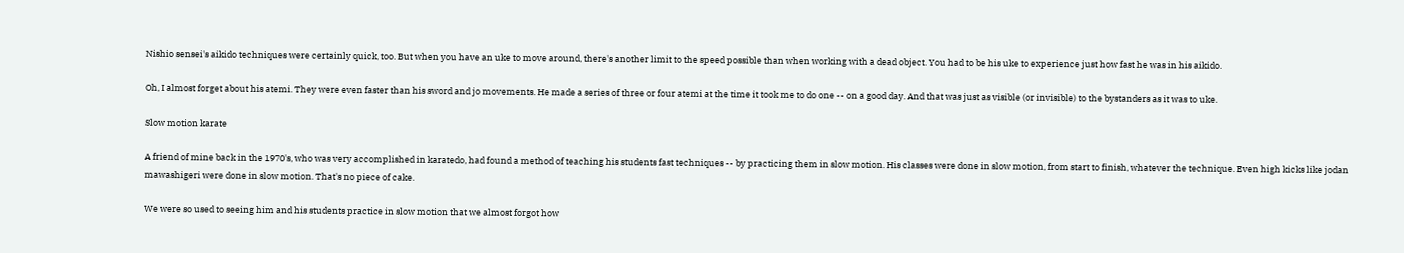Nishio sensei's aikido techniques were certainly quick, too. But when you have an uke to move around, there's another limit to the speed possible than when working with a dead object. You had to be his uke to experience just how fast he was in his aikido.

Oh, I almost forget about his atemi. They were even faster than his sword and jo movements. He made a series of three or four atemi at the time it took me to do one -- on a good day. And that was just as visible (or invisible) to the bystanders as it was to uke.

Slow motion karate

A friend of mine back in the 1970's, who was very accomplished in karatedo, had found a method of teaching his students fast techniques -- by practicing them in slow motion. His classes were done in slow motion, from start to finish, whatever the technique. Even high kicks like jodan mawashigeri were done in slow motion. That's no piece of cake.

We were so used to seeing him and his students practice in slow motion that we almost forgot how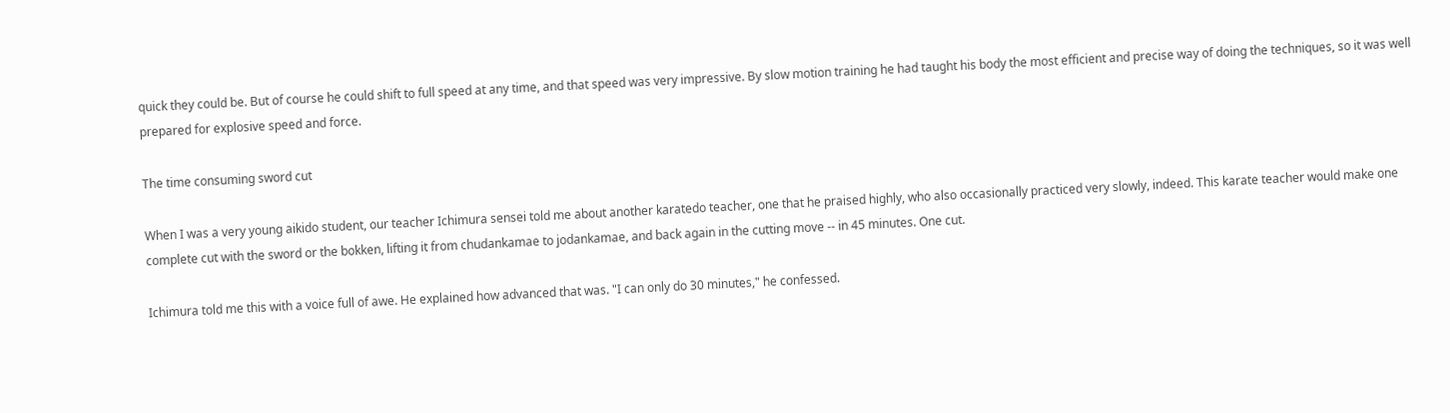quick they could be. But of course he could shift to full speed at any time, and that speed was very impressive. By slow motion training he had taught his body the most efficient and precise way of doing the techniques, so it was well prepared for explosive speed and force.

The time consuming sword cut

When I was a very young aikido student, our teacher Ichimura sensei told me about another karatedo teacher, one that he praised highly, who also occasionally practiced very slowly, indeed. This karate teacher would make one complete cut with the sword or the bokken, lifting it from chudankamae to jodankamae, and back again in the cutting move -- in 45 minutes. One cut.

Ichimura told me this with a voice full of awe. He explained how advanced that was. "I can only do 30 minutes," he confessed.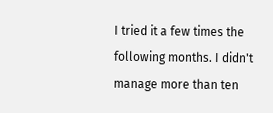I tried it a few times the following months. I didn't manage more than ten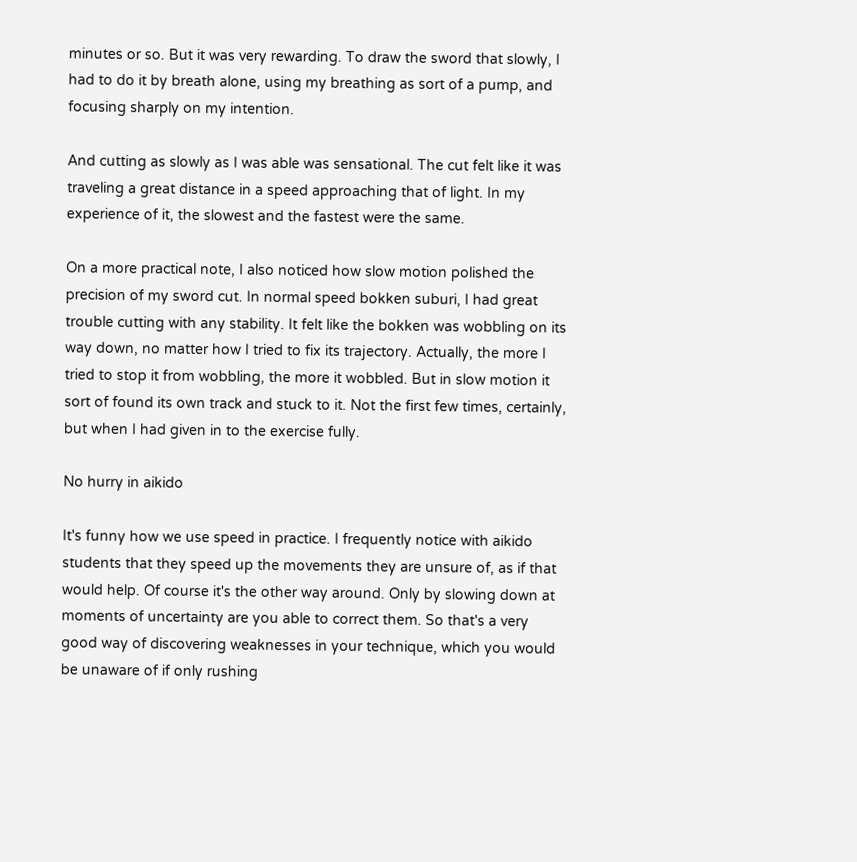minutes or so. But it was very rewarding. To draw the sword that slowly, I had to do it by breath alone, using my breathing as sort of a pump, and focusing sharply on my intention.

And cutting as slowly as I was able was sensational. The cut felt like it was traveling a great distance in a speed approaching that of light. In my experience of it, the slowest and the fastest were the same.

On a more practical note, I also noticed how slow motion polished the precision of my sword cut. In normal speed bokken suburi, I had great trouble cutting with any stability. It felt like the bokken was wobbling on its way down, no matter how I tried to fix its trajectory. Actually, the more I tried to stop it from wobbling, the more it wobbled. But in slow motion it sort of found its own track and stuck to it. Not the first few times, certainly, but when I had given in to the exercise fully.

No hurry in aikido

It's funny how we use speed in practice. I frequently notice with aikido students that they speed up the movements they are unsure of, as if that would help. Of course it's the other way around. Only by slowing down at moments of uncertainty are you able to correct them. So that's a very good way of discovering weaknesses in your technique, which you would be unaware of if only rushing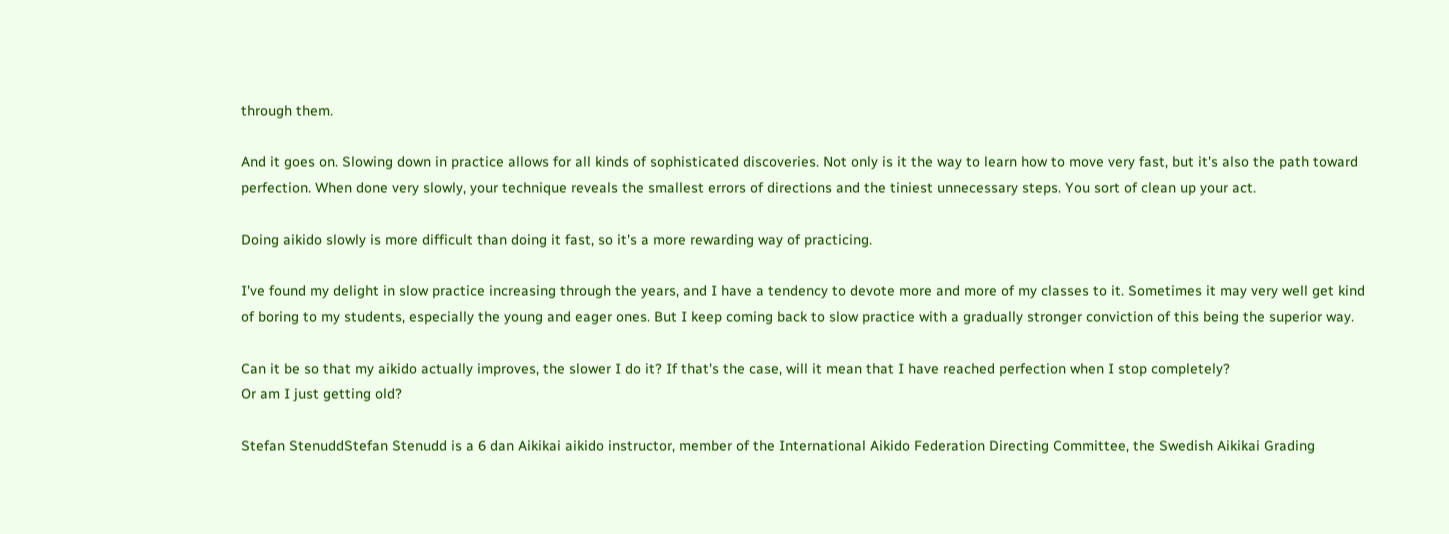through them.

And it goes on. Slowing down in practice allows for all kinds of sophisticated discoveries. Not only is it the way to learn how to move very fast, but it's also the path toward perfection. When done very slowly, your technique reveals the smallest errors of directions and the tiniest unnecessary steps. You sort of clean up your act.

Doing aikido slowly is more difficult than doing it fast, so it's a more rewarding way of practicing.

I've found my delight in slow practice increasing through the years, and I have a tendency to devote more and more of my classes to it. Sometimes it may very well get kind of boring to my students, especially the young and eager ones. But I keep coming back to slow practice with a gradually stronger conviction of this being the superior way.

Can it be so that my aikido actually improves, the slower I do it? If that's the case, will it mean that I have reached perfection when I stop completely?
Or am I just getting old?

Stefan StenuddStefan Stenudd is a 6 dan Aikikai aikido instructor, member of the International Aikido Federation Directing Committee, the Swedish Aikikai Grading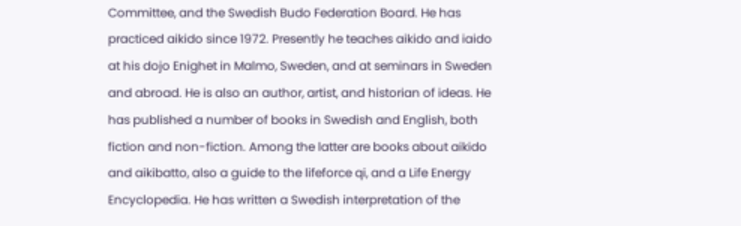Committee, and the Swedish Budo Federation Board. He has practiced aikido since 1972. Presently he teaches aikido and iaido at his dojo Enighet in Malmo, Sweden, and at seminars in Sweden and abroad. He is also an author, artist, and historian of ideas. He has published a number of books in Swedish and English, both fiction and non-fiction. Among the latter are books about aikido and aikibatto, also a guide to the lifeforce qi, and a Life Energy Encyclopedia. He has written a Swedish interpretation of the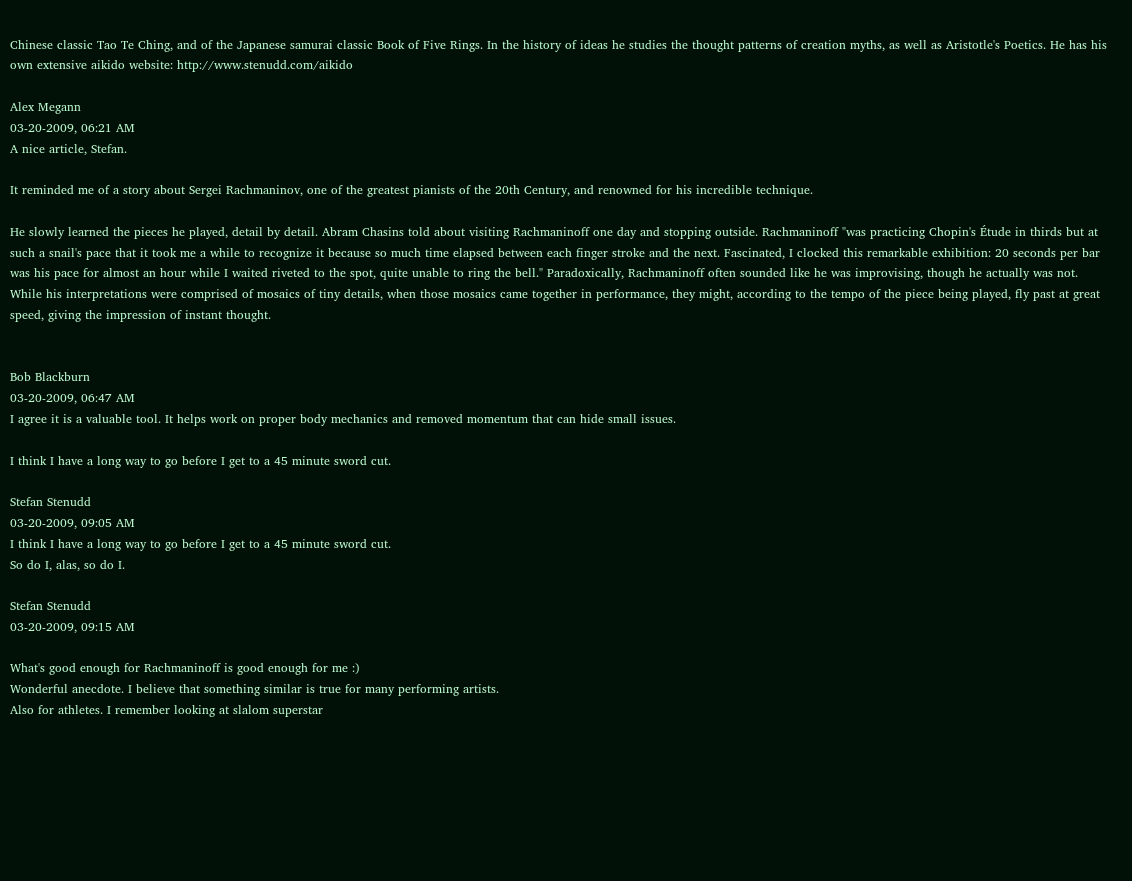Chinese classic Tao Te Ching, and of the Japanese samurai classic Book of Five Rings. In the history of ideas he studies the thought patterns of creation myths, as well as Aristotle's Poetics. He has his own extensive aikido website: http://www.stenudd.com/aikido

Alex Megann
03-20-2009, 06:21 AM
A nice article, Stefan.

It reminded me of a story about Sergei Rachmaninov, one of the greatest pianists of the 20th Century, and renowned for his incredible technique.

He slowly learned the pieces he played, detail by detail. Abram Chasins told about visiting Rachmaninoff one day and stopping outside. Rachmaninoff "was practicing Chopin's Étude in thirds but at such a snail's pace that it took me a while to recognize it because so much time elapsed between each finger stroke and the next. Fascinated, I clocked this remarkable exhibition: 20 seconds per bar was his pace for almost an hour while I waited riveted to the spot, quite unable to ring the bell." Paradoxically, Rachmaninoff often sounded like he was improvising, though he actually was not. While his interpretations were comprised of mosaics of tiny details, when those mosaics came together in performance, they might, according to the tempo of the piece being played, fly past at great speed, giving the impression of instant thought.


Bob Blackburn
03-20-2009, 06:47 AM
I agree it is a valuable tool. It helps work on proper body mechanics and removed momentum that can hide small issues.

I think I have a long way to go before I get to a 45 minute sword cut.

Stefan Stenudd
03-20-2009, 09:05 AM
I think I have a long way to go before I get to a 45 minute sword cut.
So do I, alas, so do I.

Stefan Stenudd
03-20-2009, 09:15 AM

What's good enough for Rachmaninoff is good enough for me :)
Wonderful anecdote. I believe that something similar is true for many performing artists.
Also for athletes. I remember looking at slalom superstar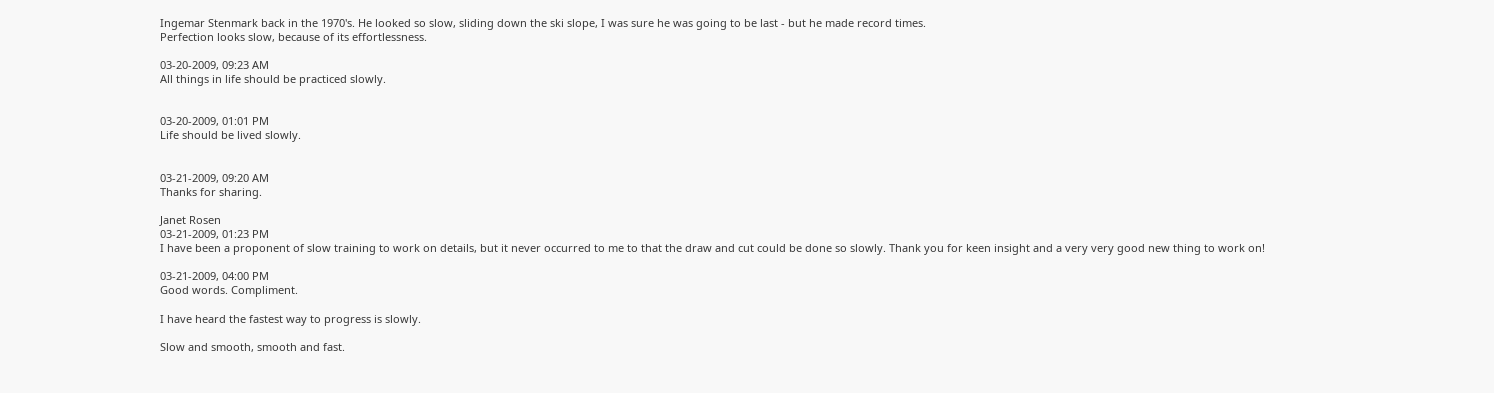Ingemar Stenmark back in the 1970's. He looked so slow, sliding down the ski slope, I was sure he was going to be last - but he made record times.
Perfection looks slow, because of its effortlessness.

03-20-2009, 09:23 AM
All things in life should be practiced slowly.


03-20-2009, 01:01 PM
Life should be lived slowly.


03-21-2009, 09:20 AM
Thanks for sharing.

Janet Rosen
03-21-2009, 01:23 PM
I have been a proponent of slow training to work on details, but it never occurred to me to that the draw and cut could be done so slowly. Thank you for keen insight and a very very good new thing to work on!

03-21-2009, 04:00 PM
Good words. Compliment.

I have heard the fastest way to progress is slowly.

Slow and smooth, smooth and fast.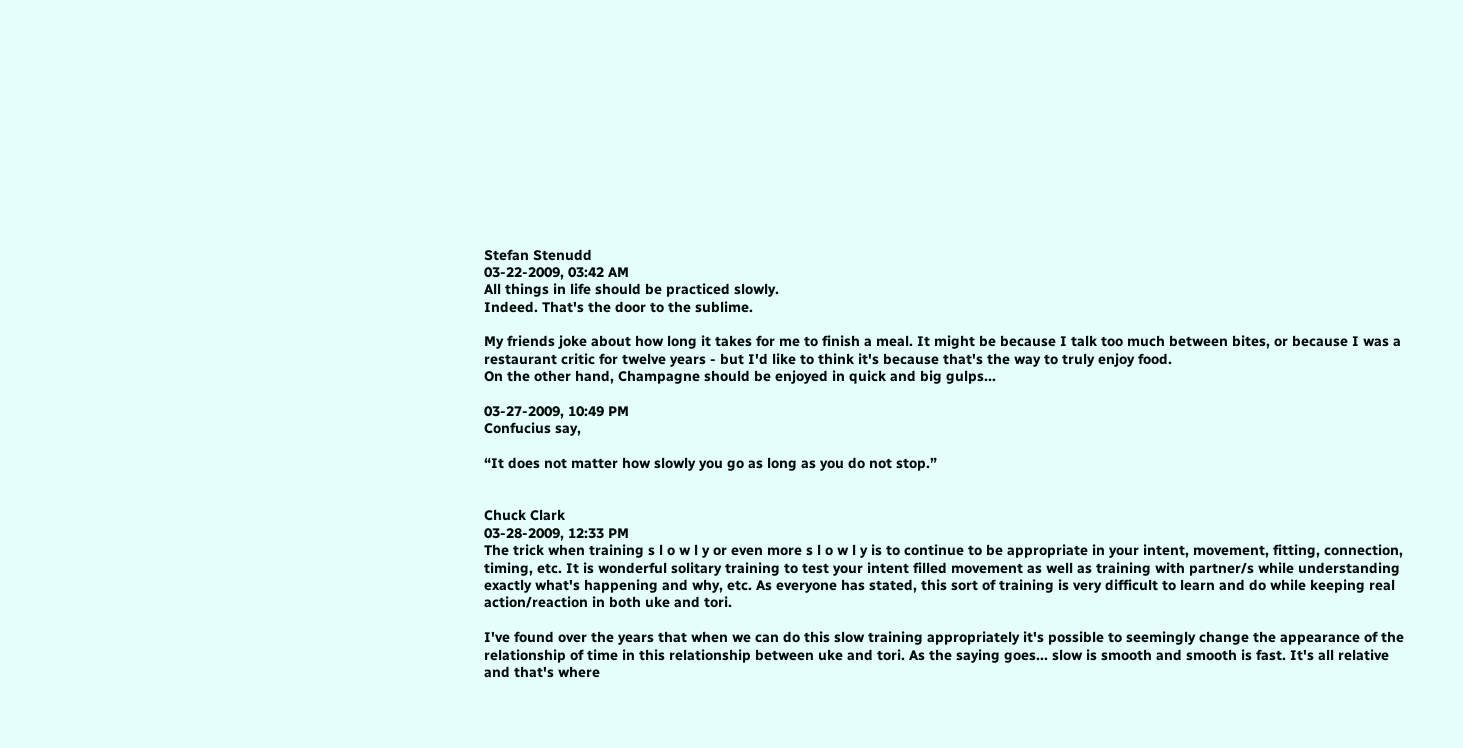Stefan Stenudd
03-22-2009, 03:42 AM
All things in life should be practiced slowly.
Indeed. That's the door to the sublime.

My friends joke about how long it takes for me to finish a meal. It might be because I talk too much between bites, or because I was a restaurant critic for twelve years - but I'd like to think it's because that's the way to truly enjoy food.
On the other hand, Champagne should be enjoyed in quick and big gulps...

03-27-2009, 10:49 PM
Confucius say,

“It does not matter how slowly you go as long as you do not stop.”


Chuck Clark
03-28-2009, 12:33 PM
The trick when training s l o w l y or even more s l o w l y is to continue to be appropriate in your intent, movement, fitting, connection, timing, etc. It is wonderful solitary training to test your intent filled movement as well as training with partner/s while understanding exactly what's happening and why, etc. As everyone has stated, this sort of training is very difficult to learn and do while keeping real action/reaction in both uke and tori.

I've found over the years that when we can do this slow training appropriately it's possible to seemingly change the appearance of the relationship of time in this relationship between uke and tori. As the saying goes... slow is smooth and smooth is fast. It's all relative and that's where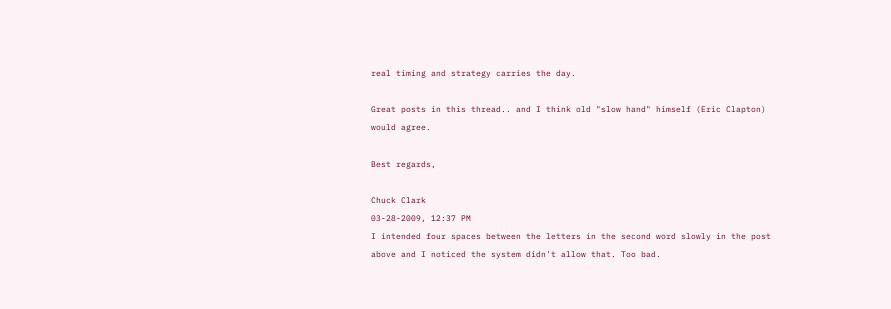real timing and strategy carries the day.

Great posts in this thread.. and I think old "slow hand" himself (Eric Clapton) would agree.

Best regards,

Chuck Clark
03-28-2009, 12:37 PM
I intended four spaces between the letters in the second word slowly in the post above and I noticed the system didn't allow that. Too bad.